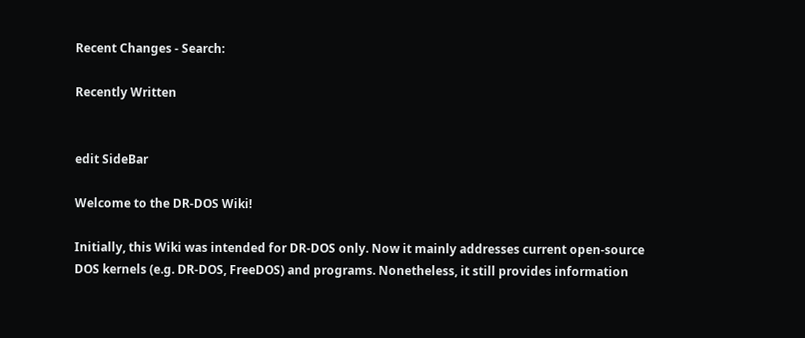Recent Changes - Search:

Recently Written


edit SideBar

Welcome to the DR-DOS Wiki!

Initially, this Wiki was intended for DR-DOS only. Now it mainly addresses current open-source DOS kernels (e.g. DR-DOS, FreeDOS) and programs. Nonetheless, it still provides information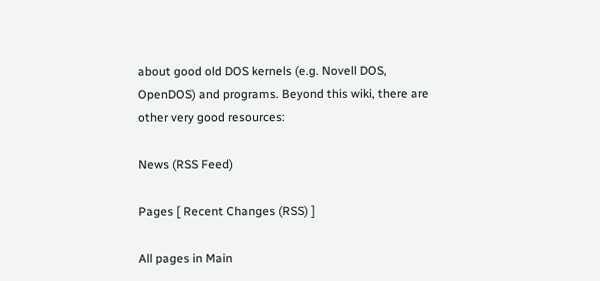about good old DOS kernels (e.g. Novell DOS, OpenDOS) and programs. Beyond this wiki, there are other very good resources:

News (RSS Feed)

Pages [ Recent Changes (RSS) ]

All pages in Main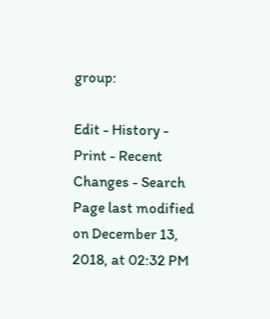group:

Edit - History - Print - Recent Changes - Search
Page last modified on December 13, 2018, at 02:32 PM